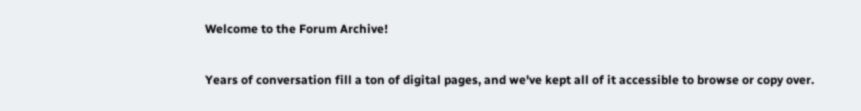Welcome to the Forum Archive!

Years of conversation fill a ton of digital pages, and we've kept all of it accessible to browse or copy over.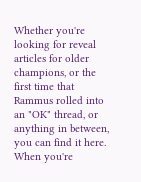Whether you're looking for reveal articles for older champions, or the first time that Rammus rolled into an "OK" thread, or anything in between, you can find it here. When you're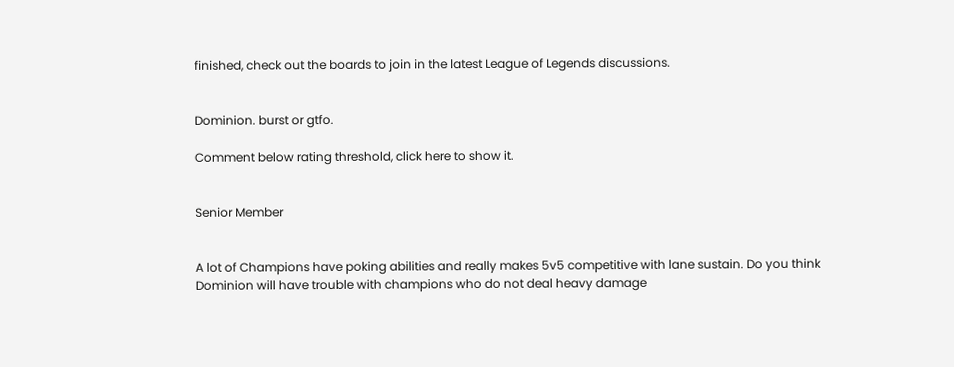finished, check out the boards to join in the latest League of Legends discussions.


Dominion. burst or gtfo.

Comment below rating threshold, click here to show it.


Senior Member


A lot of Champions have poking abilities and really makes 5v5 competitive with lane sustain. Do you think Dominion will have trouble with champions who do not deal heavy damage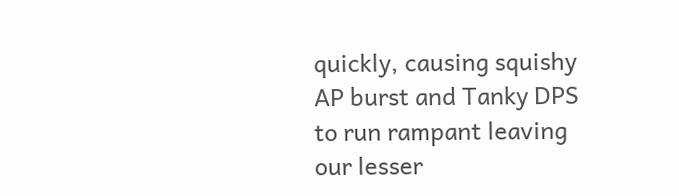quickly, causing squishy AP burst and Tanky DPS to run rampant leaving our lesser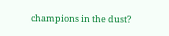champions in the dust?